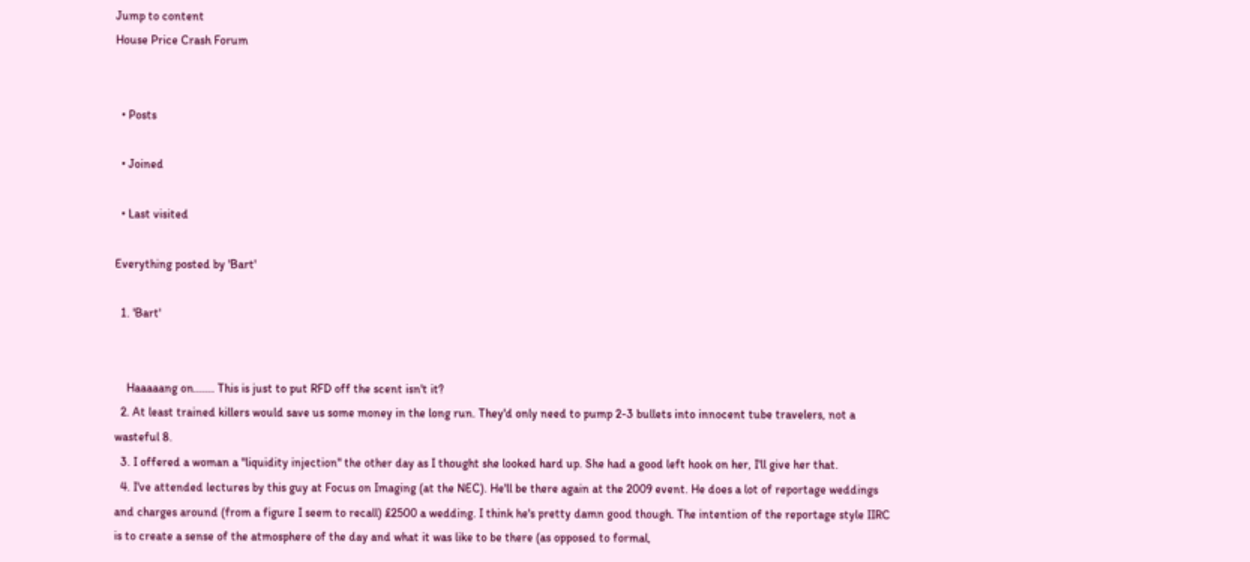Jump to content
House Price Crash Forum


  • Posts

  • Joined

  • Last visited

Everything posted by 'Bart'

  1. 'Bart'


    Haaaaang on....... This is just to put RFD off the scent isn't it?
  2. At least trained killers would save us some money in the long run. They'd only need to pump 2-3 bullets into innocent tube travelers, not a wasteful 8.
  3. I offered a woman a "liquidity injection" the other day as I thought she looked hard up. She had a good left hook on her, I'll give her that.
  4. I've attended lectures by this guy at Focus on Imaging (at the NEC). He'll be there again at the 2009 event. He does a lot of reportage weddings and charges around (from a figure I seem to recall) £2500 a wedding. I think he's pretty damn good though. The intention of the reportage style IIRC is to create a sense of the atmosphere of the day and what it was like to be there (as opposed to formal,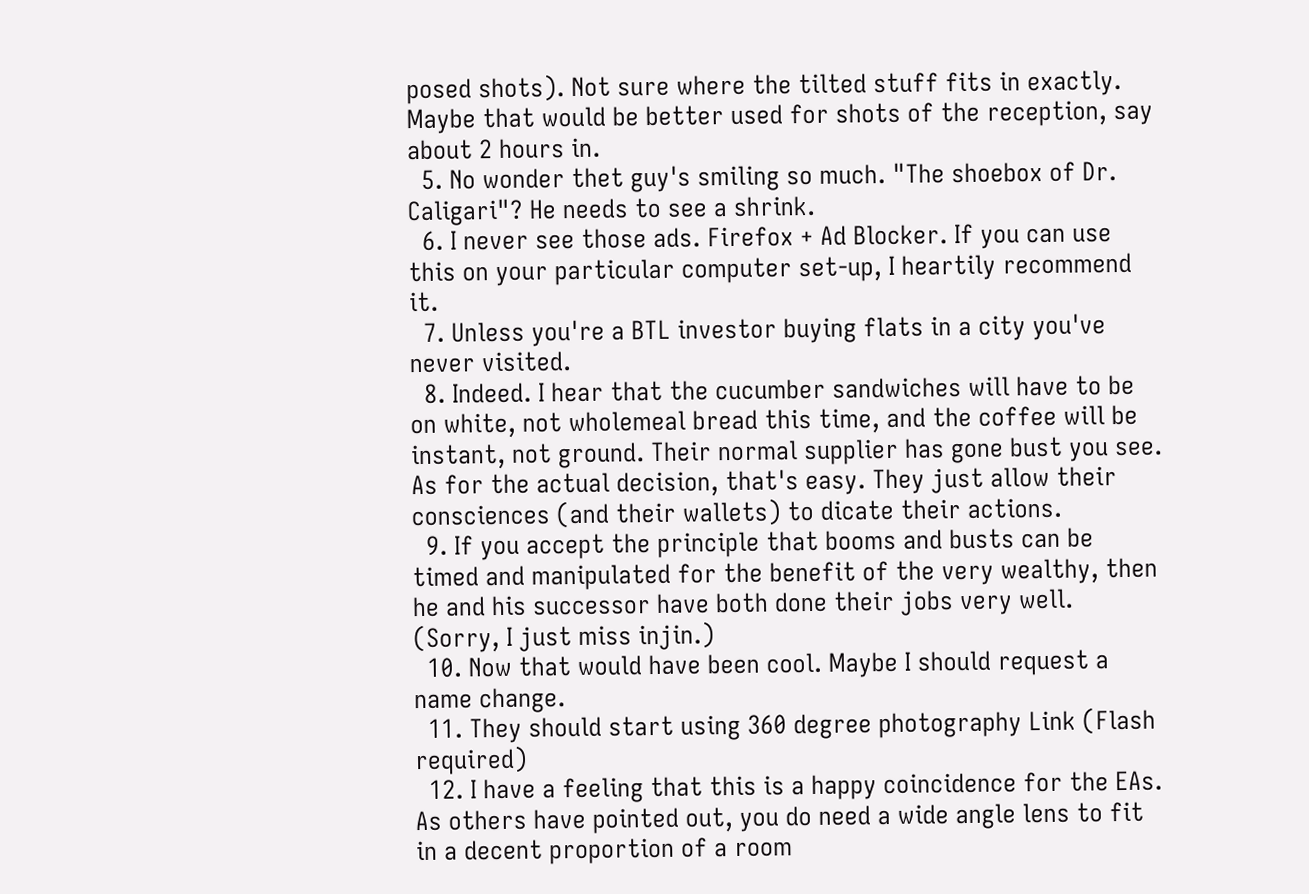posed shots). Not sure where the tilted stuff fits in exactly. Maybe that would be better used for shots of the reception, say about 2 hours in.
  5. No wonder thet guy's smiling so much. "The shoebox of Dr. Caligari"? He needs to see a shrink.
  6. I never see those ads. Firefox + Ad Blocker. If you can use this on your particular computer set-up, I heartily recommend it.
  7. Unless you're a BTL investor buying flats in a city you've never visited.
  8. Indeed. I hear that the cucumber sandwiches will have to be on white, not wholemeal bread this time, and the coffee will be instant, not ground. Their normal supplier has gone bust you see. As for the actual decision, that's easy. They just allow their consciences (and their wallets) to dicate their actions.
  9. If you accept the principle that booms and busts can be timed and manipulated for the benefit of the very wealthy, then he and his successor have both done their jobs very well. (Sorry, I just miss injin.)
  10. Now that would have been cool. Maybe I should request a name change.
  11. They should start using 360 degree photography Link (Flash required)
  12. I have a feeling that this is a happy coincidence for the EAs. As others have pointed out, you do need a wide angle lens to fit in a decent proportion of a room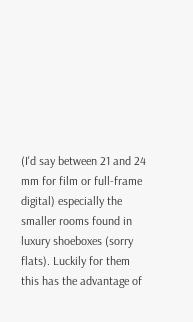(I'd say between 21 and 24 mm for film or full-frame digital) especially the smaller rooms found in luxury shoeboxes (sorry flats). Luckily for them this has the advantage of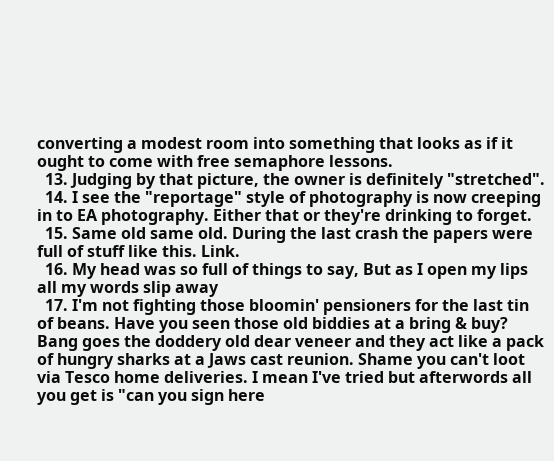converting a modest room into something that looks as if it ought to come with free semaphore lessons.
  13. Judging by that picture, the owner is definitely "stretched".
  14. I see the "reportage" style of photography is now creeping in to EA photography. Either that or they're drinking to forget.
  15. Same old same old. During the last crash the papers were full of stuff like this. Link.
  16. My head was so full of things to say, But as I open my lips all my words slip away
  17. I'm not fighting those bloomin' pensioners for the last tin of beans. Have you seen those old biddies at a bring & buy? Bang goes the doddery old dear veneer and they act like a pack of hungry sharks at a Jaws cast reunion. Shame you can't loot via Tesco home deliveries. I mean I've tried but afterwords all you get is "can you sign here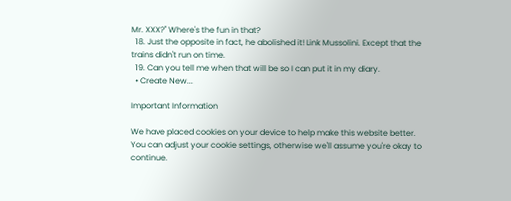Mr. XXX?" Where's the fun in that?
  18. Just the opposite in fact, he abolished it! Link Mussolini. Except that the trains didn't run on time.
  19. Can you tell me when that will be so I can put it in my diary.
  • Create New...

Important Information

We have placed cookies on your device to help make this website better. You can adjust your cookie settings, otherwise we'll assume you're okay to continue.